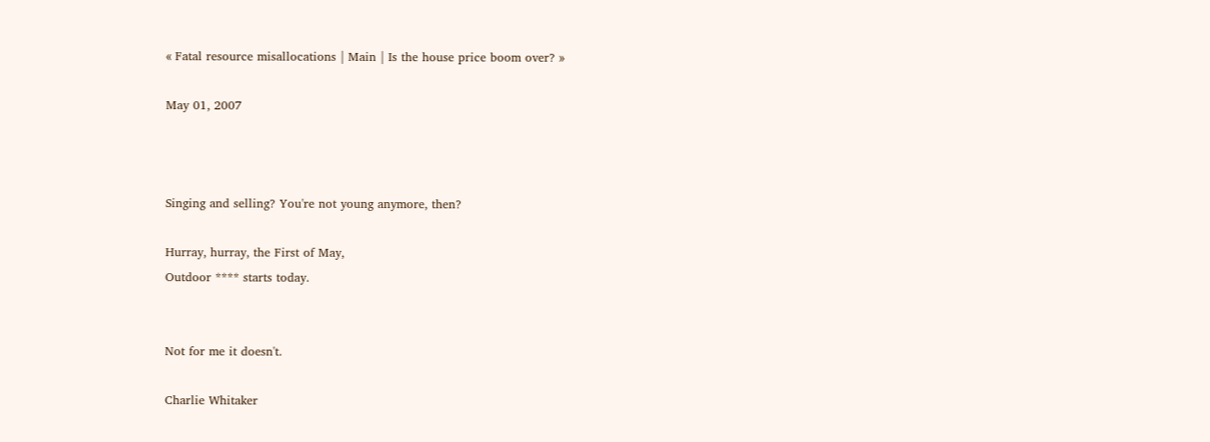« Fatal resource misallocations | Main | Is the house price boom over? »

May 01, 2007



Singing and selling? You're not young anymore, then?

Hurray, hurray, the First of May,
Outdoor **** starts today.


Not for me it doesn't.

Charlie Whitaker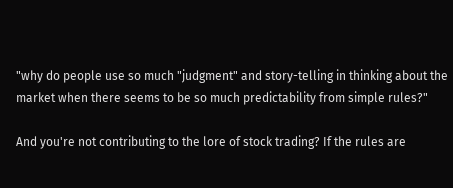"why do people use so much "judgment" and story-telling in thinking about the market when there seems to be so much predictability from simple rules?"

And you're not contributing to the lore of stock trading? If the rules are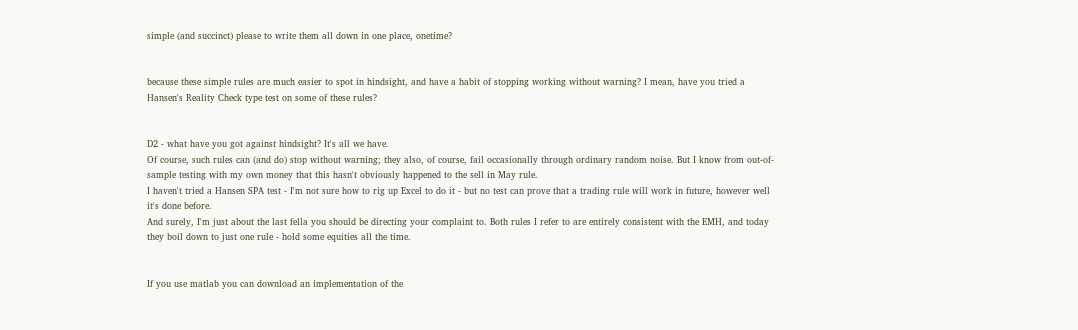simple (and succinct) please to write them all down in one place, onetime?


because these simple rules are much easier to spot in hindsight, and have a habit of stopping working without warning? I mean, have you tried a Hansen's Reality Check type test on some of these rules?


D2 - what have you got against hindsight? It's all we have.
Of course, such rules can (and do) stop without warning; they also, of course, fail occasionally through ordinary random noise. But I know from out-of-sample testing with my own money that this hasn't obviously happened to the sell in May rule.
I haven't tried a Hansen SPA test - I'm not sure how to rig up Excel to do it - but no test can prove that a trading rule will work in future, however well it's done before.
And surely, I'm just about the last fella you should be directing your complaint to. Both rules I refer to are entirely consistent with the EMH, and today they boil down to just one rule - hold some equities all the time.


If you use matlab you can download an implementation of the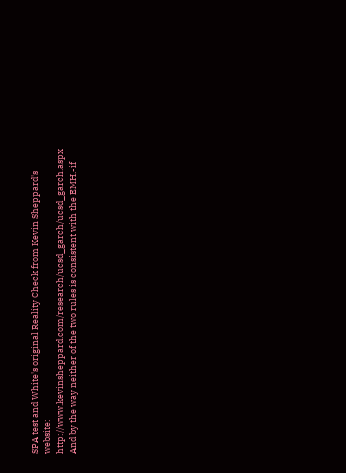SPA test and White's original Reality Check from Kevin Sheppard's website: http://www.kevinsheppard.com/research/ucsd_garch/ucsd_garch.aspx
And by the way neither of the two rules is consistent with the EMH.-if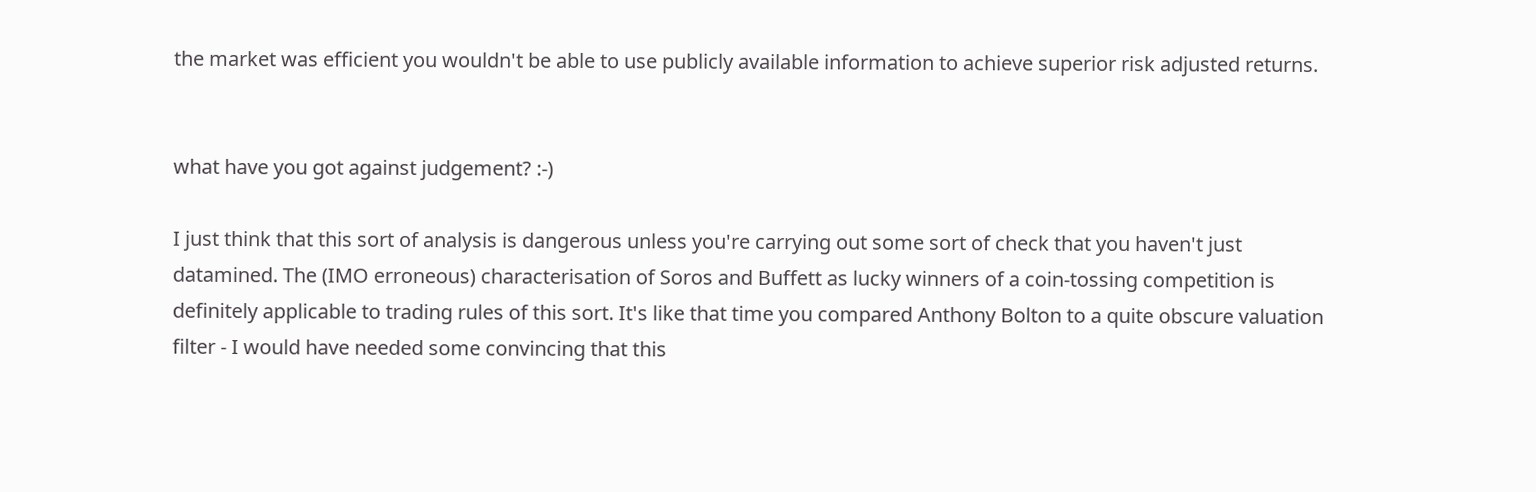the market was efficient you wouldn't be able to use publicly available information to achieve superior risk adjusted returns.


what have you got against judgement? :-)

I just think that this sort of analysis is dangerous unless you're carrying out some sort of check that you haven't just datamined. The (IMO erroneous) characterisation of Soros and Buffett as lucky winners of a coin-tossing competition is definitely applicable to trading rules of this sort. It's like that time you compared Anthony Bolton to a quite obscure valuation filter - I would have needed some convincing that this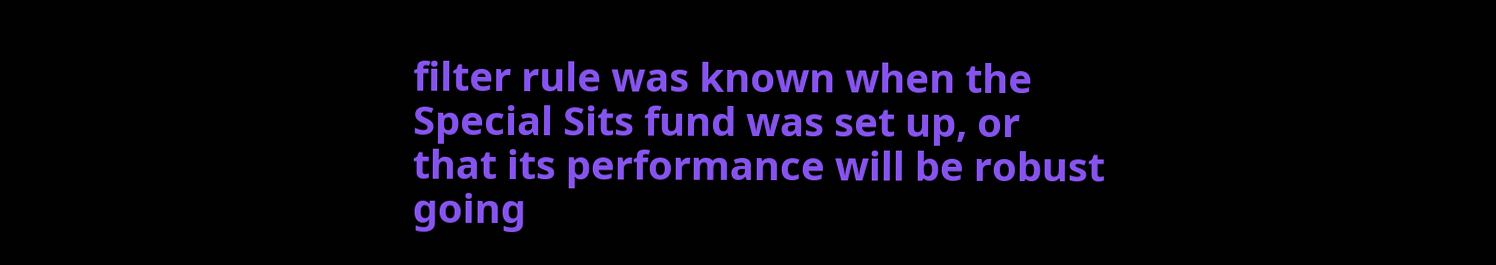filter rule was known when the Special Sits fund was set up, or that its performance will be robust going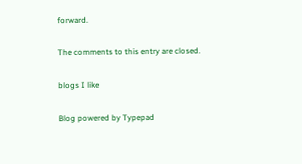forward.

The comments to this entry are closed.

blogs I like

Blog powered by Typepad